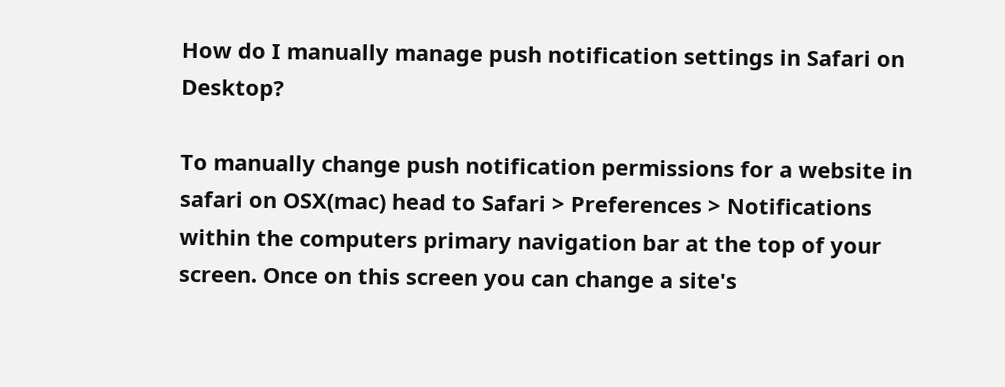How do I manually manage push notification settings in Safari on Desktop?

To manually change push notification permissions for a website in safari on OSX(mac) head to Safari > Preferences > Notifications within the computers primary navigation bar at the top of your screen. Once on this screen you can change a site's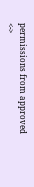permissions from approved <->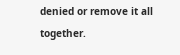denied or remove it all together.